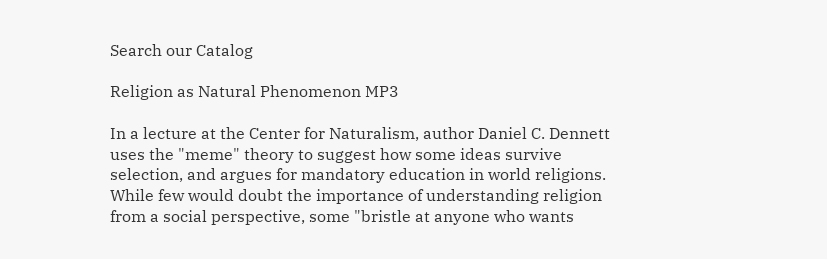Search our Catalog

Religion as Natural Phenomenon MP3

In a lecture at the Center for Naturalism, author Daniel C. Dennett uses the "meme" theory to suggest how some ideas survive selection, and argues for mandatory education in world religions. While few would doubt the importance of understanding religion from a social perspective, some "bristle at anyone who wants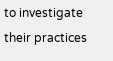to investigate their practices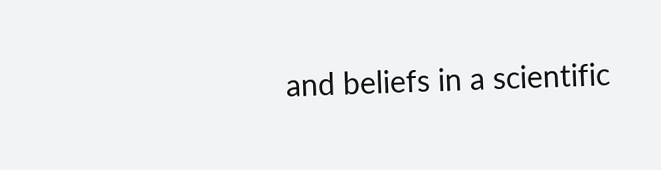and beliefs in a scientific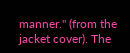manner." (from the jacket cover). The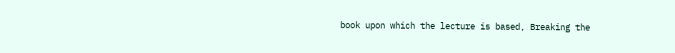book upon which the lecture is based, Breaking the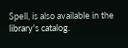Spell, is also available in the library's catalog.